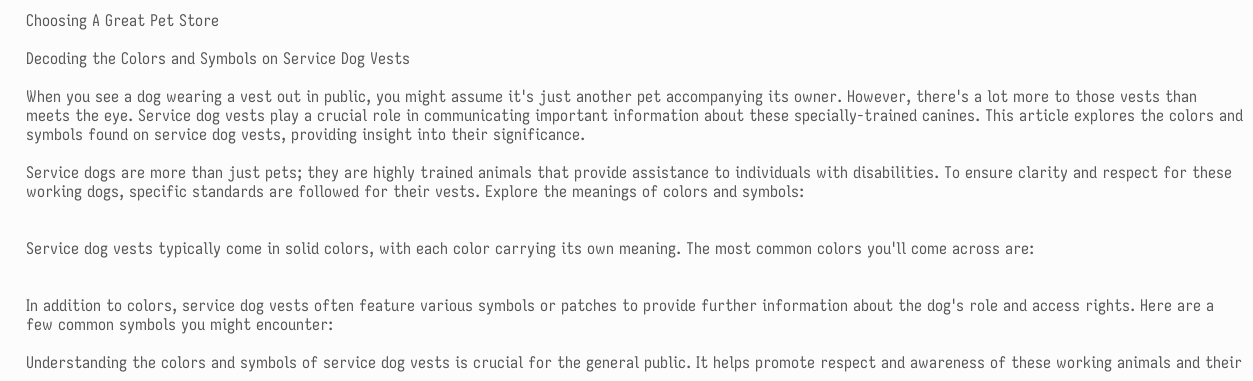Choosing A Great Pet Store

Decoding the Colors and Symbols on Service Dog Vests

When you see a dog wearing a vest out in public, you might assume it's just another pet accompanying its owner. However, there's a lot more to those vests than meets the eye. Service dog vests play a crucial role in communicating important information about these specially-trained canines. This article explores the colors and symbols found on service dog vests, providing insight into their significance.

Service dogs are more than just pets; they are highly trained animals that provide assistance to individuals with disabilities. To ensure clarity and respect for these working dogs, specific standards are followed for their vests. Explore the meanings of colors and symbols:


Service dog vests typically come in solid colors, with each color carrying its own meaning. The most common colors you'll come across are:


In addition to colors, service dog vests often feature various symbols or patches to provide further information about the dog's role and access rights. Here are a few common symbols you might encounter:

Understanding the colors and symbols of service dog vests is crucial for the general public. It helps promote respect and awareness of these working animals and their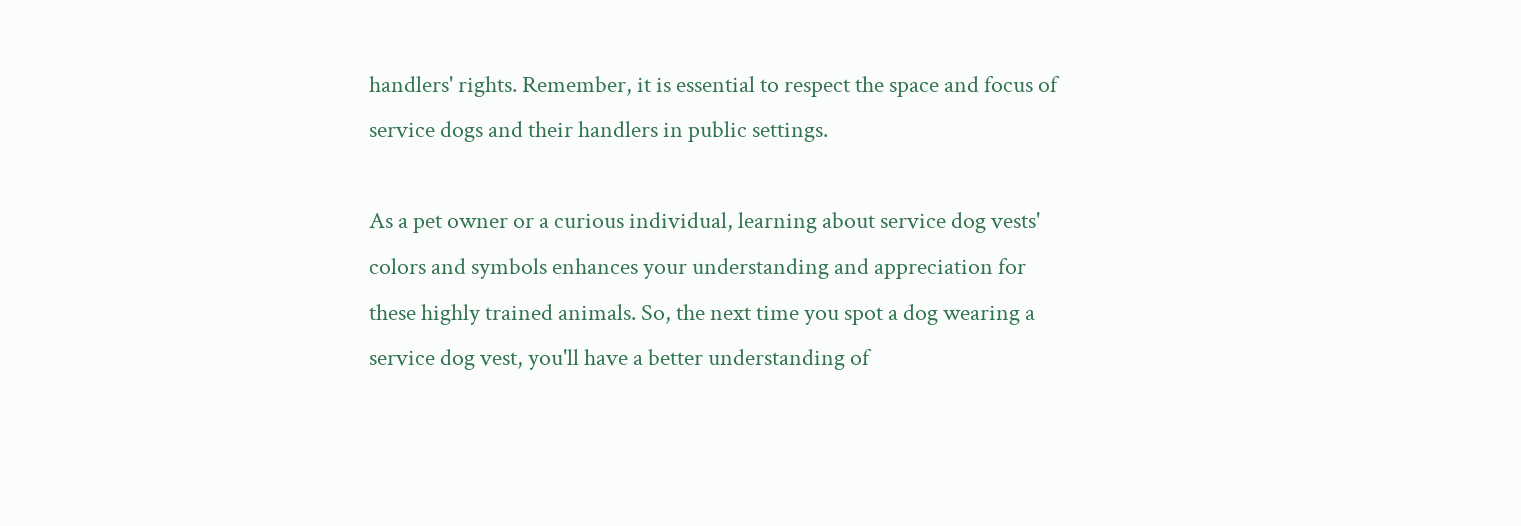handlers' rights. Remember, it is essential to respect the space and focus of service dogs and their handlers in public settings.

As a pet owner or a curious individual, learning about service dog vests' colors and symbols enhances your understanding and appreciation for these highly trained animals. So, the next time you spot a dog wearing a service dog vest, you'll have a better understanding of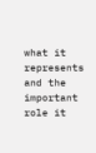what it represents and the important role it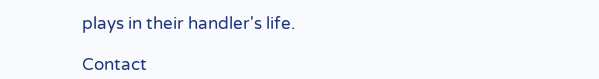plays in their handler's life.

Contact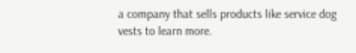a company that sells products like service dog vests to learn more.